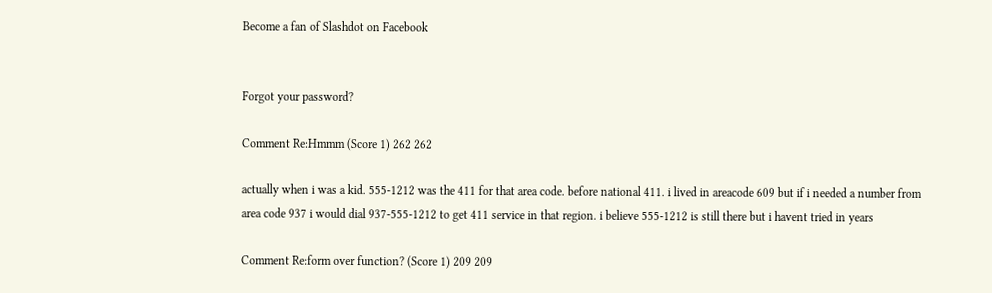Become a fan of Slashdot on Facebook


Forgot your password?

Comment Re:Hmmm (Score 1) 262 262

actually when i was a kid. 555-1212 was the 411 for that area code. before national 411. i lived in areacode 609 but if i needed a number from area code 937 i would dial 937-555-1212 to get 411 service in that region. i believe 555-1212 is still there but i havent tried in years

Comment Re:form over function? (Score 1) 209 209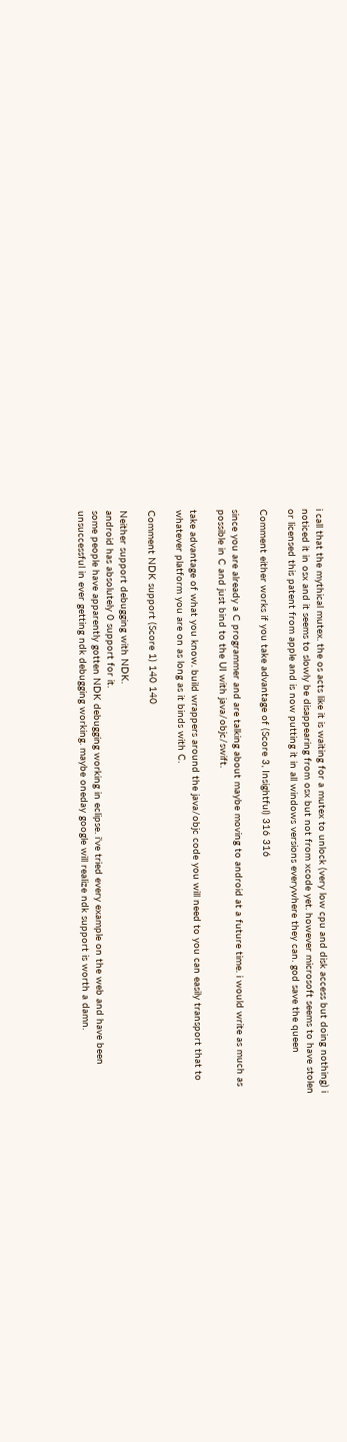i call that the mythical mutex. the os acts like it is waiting for a mutex to unlock (very low cpu and disk access but doing nothing) i noticed it in osx and it seems to slowly be disappearing from osx but not from xcode yet. however microsoft seems to have stolen or licensed this patent from apple and is now putting it in all windows versions everywhere they can. god save the queen

Comment either works if you take advantage of (Score 3, Insightful) 316 316

since you are already a C programmer and are talking about maybe moving to android at a future time. i would write as much as possible in C and just bind to the UI with java/objc/swift.

take advantage of what you know. build wrappers around the java/objc code you will need to you can easily transport that to whatever platform you are on as long as it binds with C.

Comment NDK support (Score 1) 140 140

Neither support debugging with NDK.
android has absolutely 0 support for it.
some people have apparently gotten NDK debugging working in eclipse. i've tried every example on the web and have been unsuccessful in ever getting ndk debugging working. maybe oneday google will realize ndk support is worth a damn.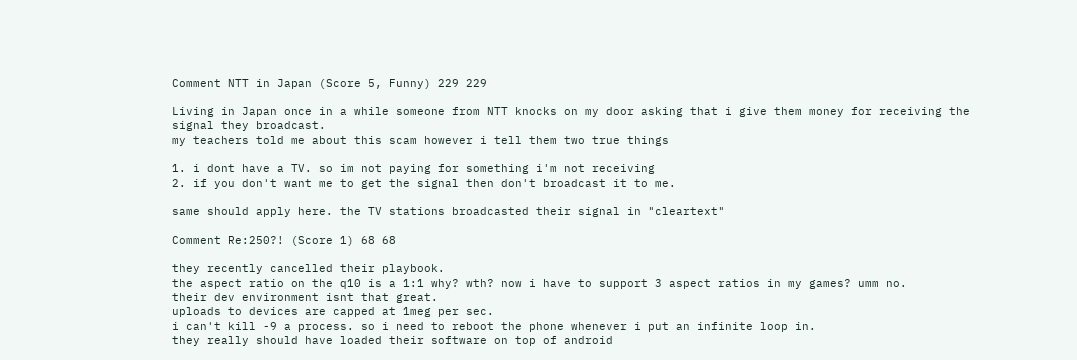Comment NTT in Japan (Score 5, Funny) 229 229

Living in Japan once in a while someone from NTT knocks on my door asking that i give them money for receiving the signal they broadcast.
my teachers told me about this scam however i tell them two true things

1. i dont have a TV. so im not paying for something i'm not receiving
2. if you don't want me to get the signal then don't broadcast it to me.

same should apply here. the TV stations broadcasted their signal in "cleartext"

Comment Re:250?! (Score 1) 68 68

they recently cancelled their playbook.
the aspect ratio on the q10 is a 1:1 why? wth? now i have to support 3 aspect ratios in my games? umm no.
their dev environment isnt that great.
uploads to devices are capped at 1meg per sec.
i can't kill -9 a process. so i need to reboot the phone whenever i put an infinite loop in.
they really should have loaded their software on top of android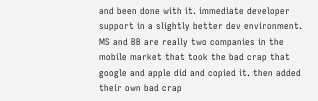and been done with it. immediate developer support in a slightly better dev environment.
MS and BB are really two companies in the mobile market that took the bad crap that google and apple did and copied it. then added their own bad crap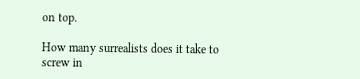on top.

How many surrealists does it take to screw in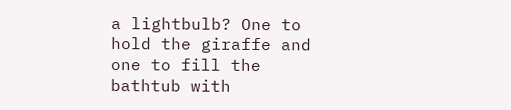a lightbulb? One to hold the giraffe and one to fill the bathtub with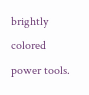brightly colored power tools.